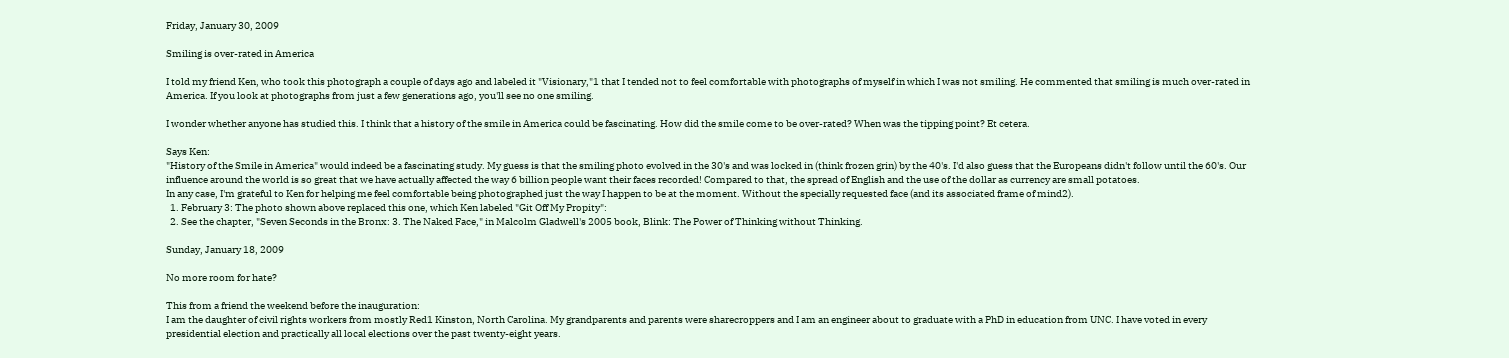Friday, January 30, 2009

Smiling is over-rated in America

I told my friend Ken, who took this photograph a couple of days ago and labeled it "Visionary,"1 that I tended not to feel comfortable with photographs of myself in which I was not smiling. He commented that smiling is much over-rated in America. If you look at photographs from just a few generations ago, you'll see no one smiling.

I wonder whether anyone has studied this. I think that a history of the smile in America could be fascinating. How did the smile come to be over-rated? When was the tipping point? Et cetera.

Says Ken:
"History of the Smile in America" would indeed be a fascinating study. My guess is that the smiling photo evolved in the 30's and was locked in (think frozen grin) by the 40's. I'd also guess that the Europeans didn't follow until the 60's. Our influence around the world is so great that we have actually affected the way 6 billion people want their faces recorded! Compared to that, the spread of English and the use of the dollar as currency are small potatoes.
In any case, I'm grateful to Ken for helping me feel comfortable being photographed just the way I happen to be at the moment. Without the specially requested face (and its associated frame of mind2).
  1. February 3: The photo shown above replaced this one, which Ken labeled "Git Off My Propity":
  2. See the chapter, "Seven Seconds in the Bronx: 3. The Naked Face," in Malcolm Gladwell's 2005 book, Blink: The Power of Thinking without Thinking.

Sunday, January 18, 2009

No more room for hate?

This from a friend the weekend before the inauguration:
I am the daughter of civil rights workers from mostly Red1 Kinston, North Carolina. My grandparents and parents were sharecroppers and I am an engineer about to graduate with a PhD in education from UNC. I have voted in every presidential election and practically all local elections over the past twenty-eight years.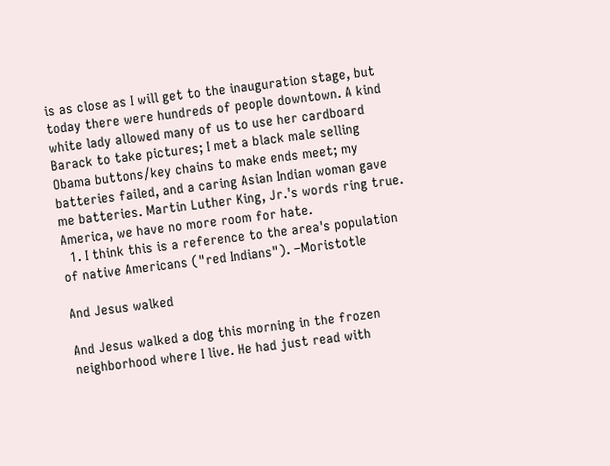is as close as I will get to the inauguration stage, but today there were hundreds of people downtown. A kind white lady allowed many of us to use her cardboard Barack to take pictures; I met a black male selling Obama buttons/key chains to make ends meet; my batteries failed, and a caring Asian Indian woman gave me batteries. Martin Luther King, Jr.'s words ring true. America, we have no more room for hate.
  1. I think this is a reference to the area's population of native Americans ("red Indians"). –Moristotle

And Jesus walked

And Jesus walked a dog this morning in the frozen neighborhood where I live. He had just read with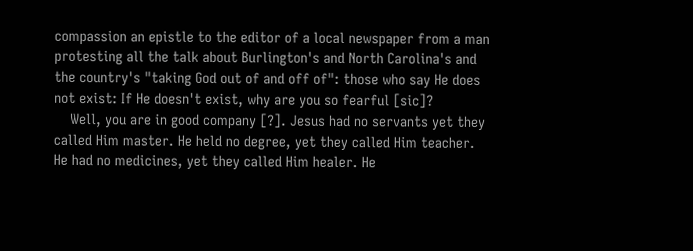compassion an epistle to the editor of a local newspaper from a man protesting all the talk about Burlington's and North Carolina's and the country's "taking God out of and off of": those who say He does not exist: If He doesn't exist, why are you so fearful [sic]?
    Well, you are in good company [?]. Jesus had no servants yet they called Him master. He held no degree, yet they called Him teacher. He had no medicines, yet they called Him healer. He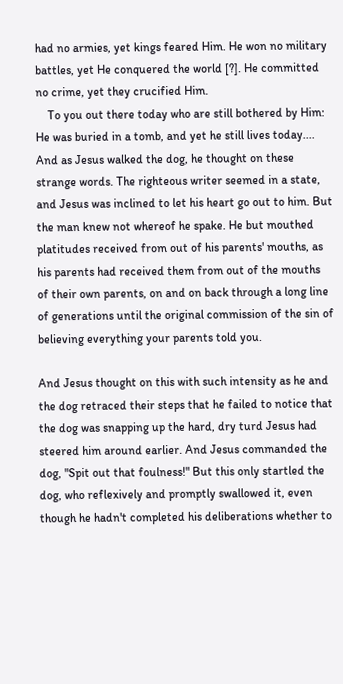had no armies, yet kings feared Him. He won no military battles, yet He conquered the world [?]. He committed no crime, yet they crucified Him.
    To you out there today who are still bothered by Him: He was buried in a tomb, and yet he still lives today....
And as Jesus walked the dog, he thought on these strange words. The righteous writer seemed in a state, and Jesus was inclined to let his heart go out to him. But the man knew not whereof he spake. He but mouthed platitudes received from out of his parents' mouths, as his parents had received them from out of the mouths of their own parents, on and on back through a long line of generations until the original commission of the sin of believing everything your parents told you.

And Jesus thought on this with such intensity as he and the dog retraced their steps that he failed to notice that the dog was snapping up the hard, dry turd Jesus had steered him around earlier. And Jesus commanded the dog, "Spit out that foulness!" But this only startled the dog, who reflexively and promptly swallowed it, even though he hadn't completed his deliberations whether to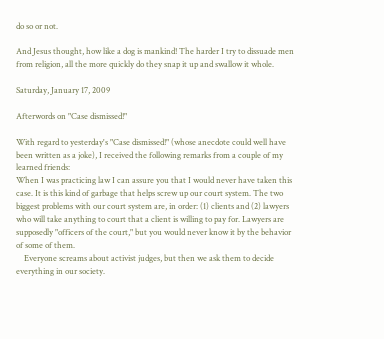do so or not.

And Jesus thought, how like a dog is mankind! The harder I try to dissuade men from religion, all the more quickly do they snap it up and swallow it whole.

Saturday, January 17, 2009

Afterwords on "Case dismissed!"

With regard to yesterday's "Case dismissed!" (whose anecdote could well have been written as a joke), I received the following remarks from a couple of my learned friends:
When I was practicing law I can assure you that I would never have taken this case. It is this kind of garbage that helps screw up our court system. The two biggest problems with our court system are, in order: (1) clients and (2) lawyers who will take anything to court that a client is willing to pay for. Lawyers are supposedly "officers of the court," but you would never know it by the behavior of some of them.
    Everyone screams about activist judges, but then we ask them to decide everything in our society.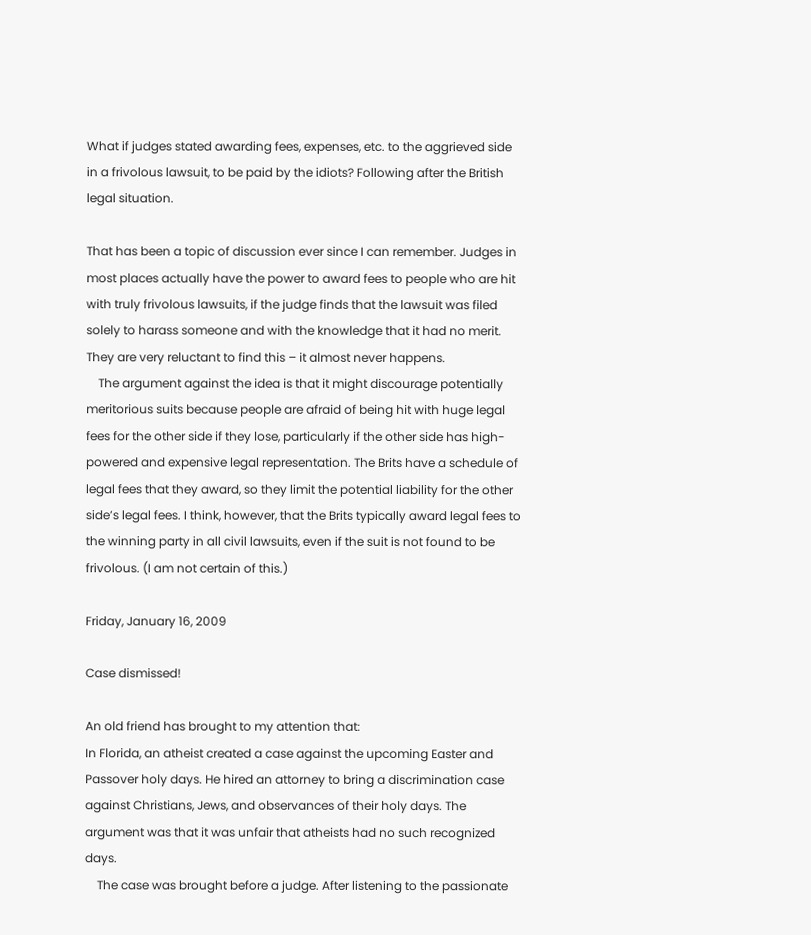What if judges stated awarding fees, expenses, etc. to the aggrieved side in a frivolous lawsuit, to be paid by the idiots? Following after the British legal situation.

That has been a topic of discussion ever since I can remember. Judges in most places actually have the power to award fees to people who are hit with truly frivolous lawsuits, if the judge finds that the lawsuit was filed solely to harass someone and with the knowledge that it had no merit. They are very reluctant to find this – it almost never happens.
    The argument against the idea is that it might discourage potentially meritorious suits because people are afraid of being hit with huge legal fees for the other side if they lose, particularly if the other side has high-powered and expensive legal representation. The Brits have a schedule of legal fees that they award, so they limit the potential liability for the other side’s legal fees. I think, however, that the Brits typically award legal fees to the winning party in all civil lawsuits, even if the suit is not found to be frivolous. (I am not certain of this.)

Friday, January 16, 2009

Case dismissed!

An old friend has brought to my attention that:
In Florida, an atheist created a case against the upcoming Easter and Passover holy days. He hired an attorney to bring a discrimination case against Christians, Jews, and observances of their holy days. The argument was that it was unfair that atheists had no such recognized days.
    The case was brought before a judge. After listening to the passionate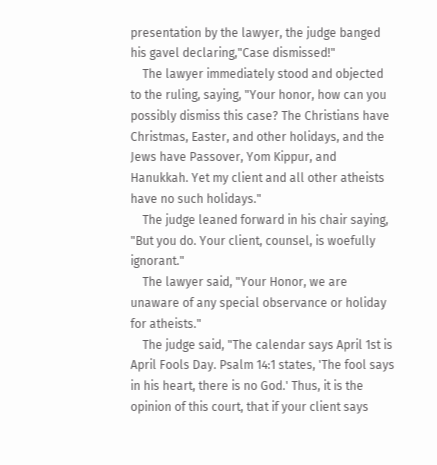presentation by the lawyer, the judge banged his gavel declaring,"Case dismissed!"
    The lawyer immediately stood and objected to the ruling, saying, "Your honor, how can you possibly dismiss this case? The Christians have Christmas, Easter, and other holidays, and the Jews have Passover, Yom Kippur, and Hanukkah. Yet my client and all other atheists have no such holidays."
    The judge leaned forward in his chair saying, "But you do. Your client, counsel, is woefully ignorant."
    The lawyer said, "Your Honor, we are unaware of any special observance or holiday for atheists."
    The judge said, "The calendar says April 1st is April Fools Day. Psalm 14:1 states, 'The fool says in his heart, there is no God.' Thus, it is the opinion of this court, that if your client says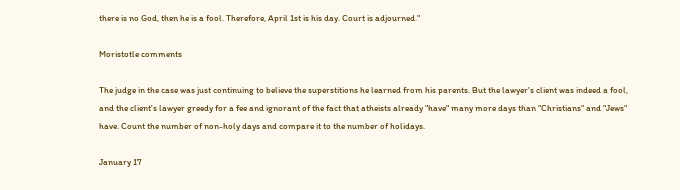there is no God, then he is a fool. Therefore, April 1st is his day. Court is adjourned."

Moristotle comments

The judge in the case was just continuing to believe the superstitions he learned from his parents. But the lawyer's client was indeed a fool, and the client's lawyer greedy for a fee and ignorant of the fact that atheists already "have" many more days than "Christians" and "Jews" have. Count the number of non-holy days and compare it to the number of holidays.

January 17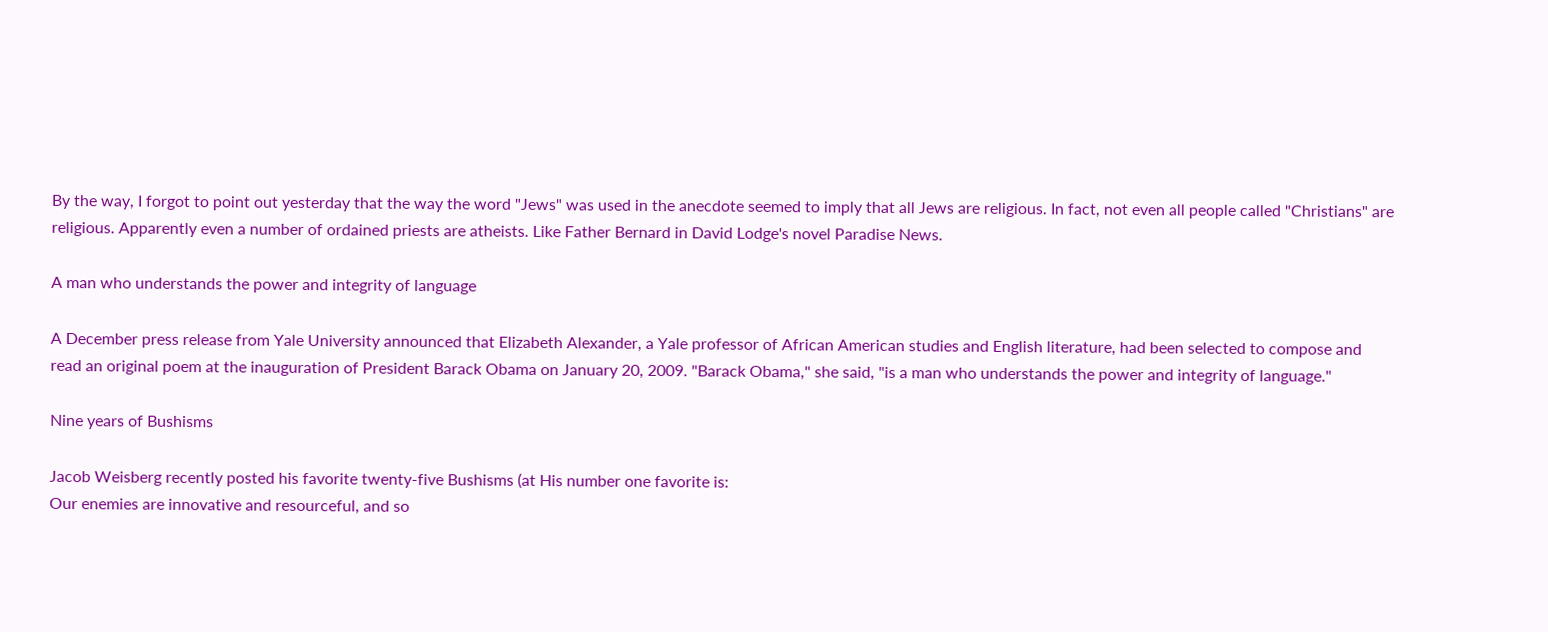By the way, I forgot to point out yesterday that the way the word "Jews" was used in the anecdote seemed to imply that all Jews are religious. In fact, not even all people called "Christians" are religious. Apparently even a number of ordained priests are atheists. Like Father Bernard in David Lodge's novel Paradise News.

A man who understands the power and integrity of language

A December press release from Yale University announced that Elizabeth Alexander, a Yale professor of African American studies and English literature, had been selected to compose and read an original poem at the inauguration of President Barack Obama on January 20, 2009. "Barack Obama," she said, "is a man who understands the power and integrity of language."

Nine years of Bushisms

Jacob Weisberg recently posted his favorite twenty-five Bushisms (at His number one favorite is:
Our enemies are innovative and resourceful, and so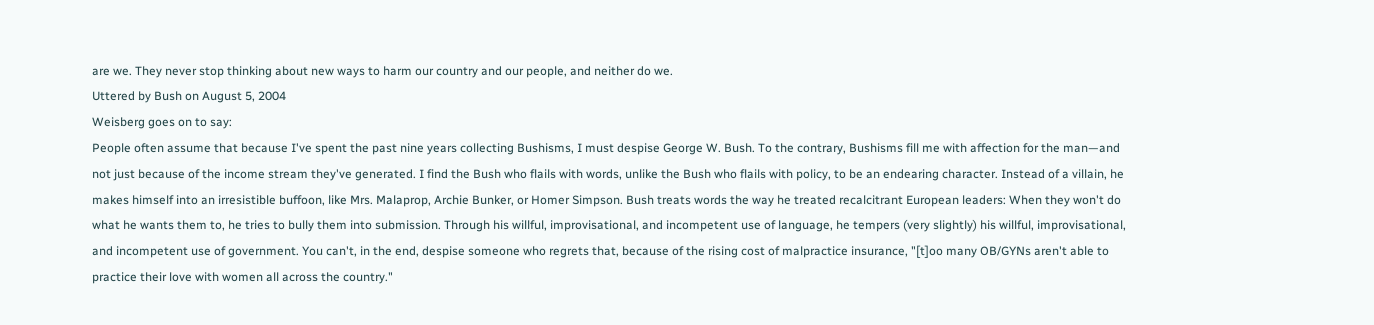are we. They never stop thinking about new ways to harm our country and our people, and neither do we.
Uttered by Bush on August 5, 2004
Weisberg goes on to say:
People often assume that because I've spent the past nine years collecting Bushisms, I must despise George W. Bush. To the contrary, Bushisms fill me with affection for the man—and not just because of the income stream they've generated. I find the Bush who flails with words, unlike the Bush who flails with policy, to be an endearing character. Instead of a villain, he makes himself into an irresistible buffoon, like Mrs. Malaprop, Archie Bunker, or Homer Simpson. Bush treats words the way he treated recalcitrant European leaders: When they won't do what he wants them to, he tries to bully them into submission. Through his willful, improvisational, and incompetent use of language, he tempers (very slightly) his willful, improvisational, and incompetent use of government. You can't, in the end, despise someone who regrets that, because of the rising cost of malpractice insurance, "[t]oo many OB/GYNs aren't able to practice their love with women all across the country."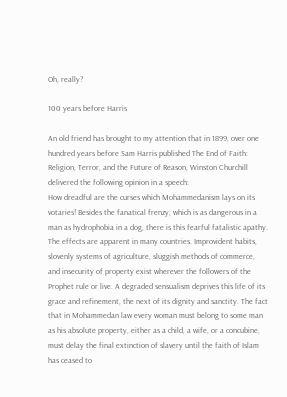Oh, really?

100 years before Harris

An old friend has brought to my attention that in 1899, over one hundred years before Sam Harris published The End of Faith: Religion, Terror, and the Future of Reason, Winston Churchill delivered the following opinion in a speech:
How dreadful are the curses which Mohammedanism lays on its votaries! Besides the fanatical frenzy, which is as dangerous in a man as hydrophobia in a dog, there is this fearful fatalistic apathy. The effects are apparent in many countries. Improvident habits, slovenly systems of agriculture, sluggish methods of commerce, and insecurity of property exist wherever the followers of the Prophet rule or live. A degraded sensualism deprives this life of its grace and refinement, the next of its dignity and sanctity. The fact that in Mohammedan law every woman must belong to some man as his absolute property, either as a child, a wife, or a concubine, must delay the final extinction of slavery until the faith of Islam has ceased to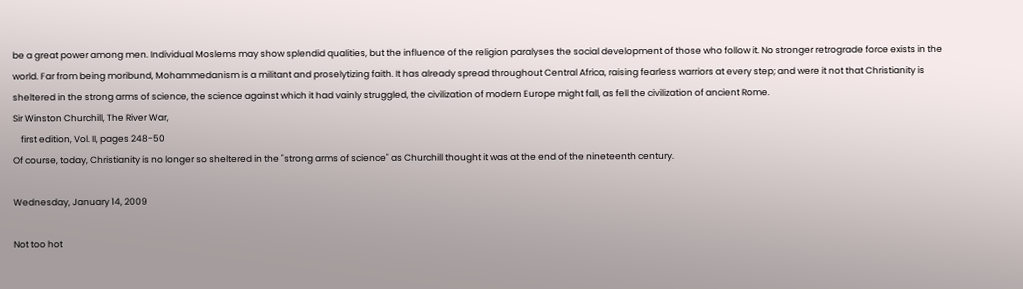be a great power among men. Individual Moslems may show splendid qualities, but the influence of the religion paralyses the social development of those who follow it. No stronger retrograde force exists in the world. Far from being moribund, Mohammedanism is a militant and proselytizing faith. It has already spread throughout Central Africa, raising fearless warriors at every step; and were it not that Christianity is sheltered in the strong arms of science, the science against which it had vainly struggled, the civilization of modern Europe might fall, as fell the civilization of ancient Rome.
Sir Winston Churchill, The River War,
    first edition, Vol. II, pages 248-50
Of course, today, Christianity is no longer so sheltered in the "strong arms of science" as Churchill thought it was at the end of the nineteenth century.

Wednesday, January 14, 2009

Not too hot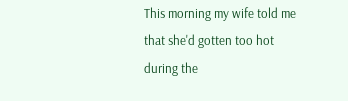This morning my wife told me that she'd gotten too hot during the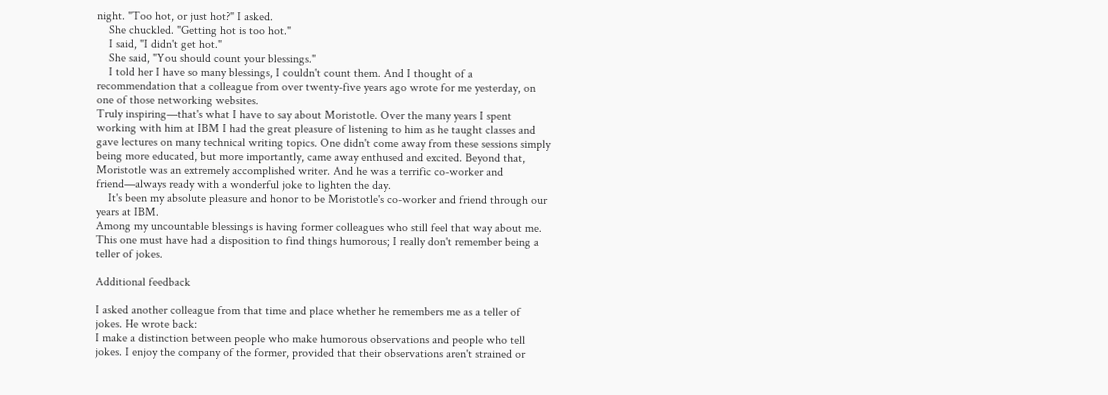night. "Too hot, or just hot?" I asked.
    She chuckled. "Getting hot is too hot."
    I said, "I didn't get hot."
    She said, "You should count your blessings."
    I told her I have so many blessings, I couldn't count them. And I thought of a recommendation that a colleague from over twenty-five years ago wrote for me yesterday, on one of those networking websites.
Truly inspiring—that's what I have to say about Moristotle. Over the many years I spent working with him at IBM I had the great pleasure of listening to him as he taught classes and gave lectures on many technical writing topics. One didn't come away from these sessions simply being more educated, but more importantly, came away enthused and excited. Beyond that, Moristotle was an extremely accomplished writer. And he was a terrific co-worker and friend—always ready with a wonderful joke to lighten the day.
    It's been my absolute pleasure and honor to be Moristotle's co-worker and friend through our years at IBM.
Among my uncountable blessings is having former colleagues who still feel that way about me. This one must have had a disposition to find things humorous; I really don't remember being a teller of jokes.

Additional feedback

I asked another colleague from that time and place whether he remembers me as a teller of jokes. He wrote back:
I make a distinction between people who make humorous observations and people who tell jokes. I enjoy the company of the former, provided that their observations aren't strained or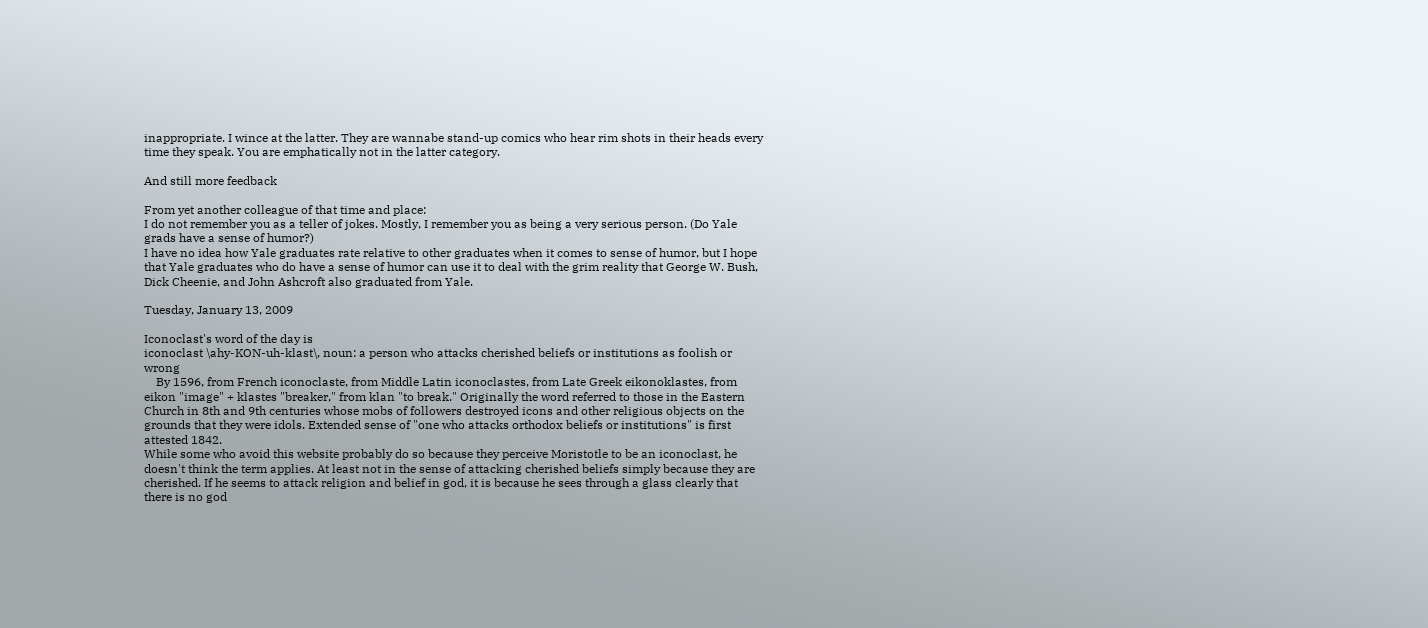inappropriate. I wince at the latter. They are wannabe stand-up comics who hear rim shots in their heads every time they speak. You are emphatically not in the latter category.

And still more feedback

From yet another colleague of that time and place:
I do not remember you as a teller of jokes. Mostly, I remember you as being a very serious person. (Do Yale grads have a sense of humor?)
I have no idea how Yale graduates rate relative to other graduates when it comes to sense of humor, but I hope that Yale graduates who do have a sense of humor can use it to deal with the grim reality that George W. Bush, Dick Cheenie, and John Ashcroft also graduated from Yale.

Tuesday, January 13, 2009

Iconoclast's word of the day is
iconoclast \ahy-KON-uh-klast\, noun: a person who attacks cherished beliefs or institutions as foolish or wrong
    By 1596, from French iconoclaste, from Middle Latin iconoclastes, from Late Greek eikonoklastes, from eikon "image" + klastes "breaker," from klan "to break." Originally the word referred to those in the Eastern Church in 8th and 9th centuries whose mobs of followers destroyed icons and other religious objects on the grounds that they were idols. Extended sense of "one who attacks orthodox beliefs or institutions" is first attested 1842.
While some who avoid this website probably do so because they perceive Moristotle to be an iconoclast, he doesn't think the term applies. At least not in the sense of attacking cherished beliefs simply because they are cherished. If he seems to attack religion and belief in god, it is because he sees through a glass clearly that there is no god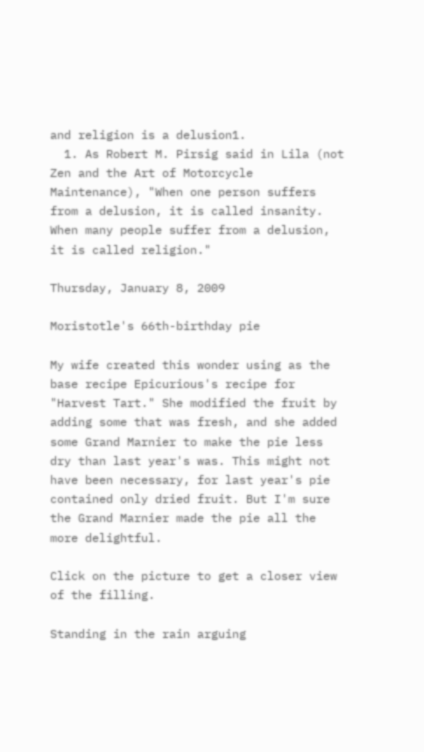and religion is a delusion1.
  1. As Robert M. Pirsig said in Lila (not Zen and the Art of Motorcycle Maintenance), "When one person suffers from a delusion, it is called insanity. When many people suffer from a delusion, it is called religion."

Thursday, January 8, 2009

Moristotle's 66th-birthday pie

My wife created this wonder using as the base recipe Epicurious's recipe for "Harvest Tart." She modified the fruit by adding some that was fresh, and she added some Grand Marnier to make the pie less dry than last year's was. This might not have been necessary, for last year's pie contained only dried fruit. But I'm sure the Grand Marnier made the pie all the more delightful.

Click on the picture to get a closer view of the filling.

Standing in the rain arguing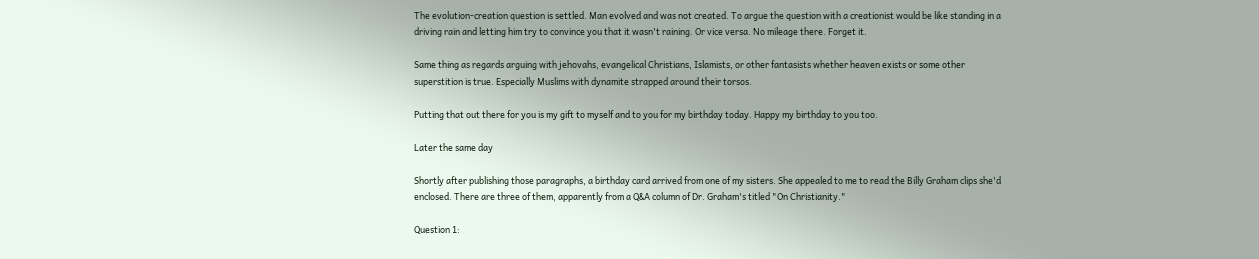The evolution-creation question is settled. Man evolved and was not created. To argue the question with a creationist would be like standing in a driving rain and letting him try to convince you that it wasn't raining. Or vice versa. No mileage there. Forget it.

Same thing as regards arguing with jehovahs, evangelical Christians, Islamists, or other fantasists whether heaven exists or some other superstition is true. Especially Muslims with dynamite strapped around their torsos.

Putting that out there for you is my gift to myself and to you for my birthday today. Happy my birthday to you too.

Later the same day

Shortly after publishing those paragraphs, a birthday card arrived from one of my sisters. She appealed to me to read the Billy Graham clips she'd enclosed. There are three of them, apparently from a Q&A column of Dr. Graham's titled "On Christianity."

Question 1: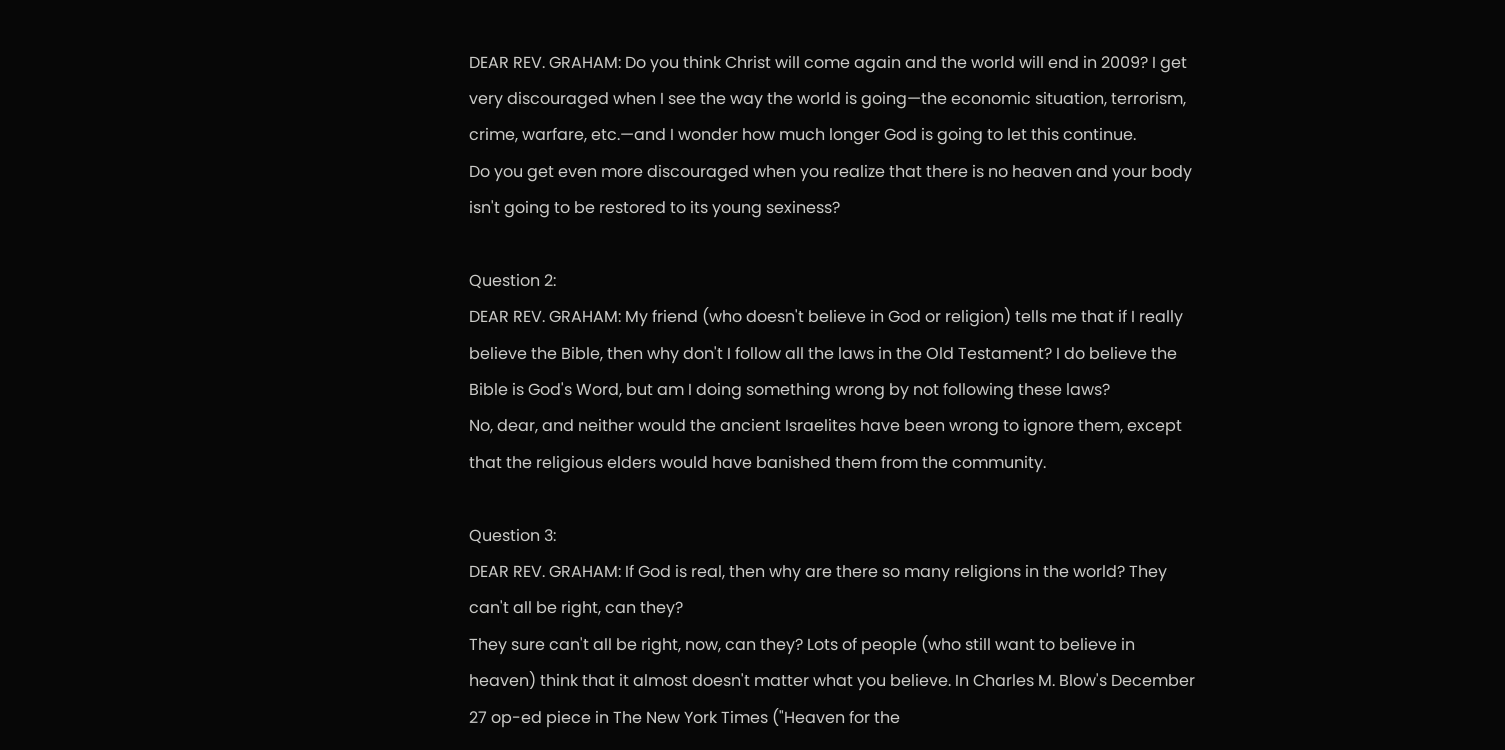DEAR REV. GRAHAM: Do you think Christ will come again and the world will end in 2009? I get very discouraged when I see the way the world is going—the economic situation, terrorism, crime, warfare, etc.—and I wonder how much longer God is going to let this continue.
Do you get even more discouraged when you realize that there is no heaven and your body isn't going to be restored to its young sexiness?

Question 2:
DEAR REV. GRAHAM: My friend (who doesn't believe in God or religion) tells me that if I really believe the Bible, then why don't I follow all the laws in the Old Testament? I do believe the Bible is God's Word, but am I doing something wrong by not following these laws?
No, dear, and neither would the ancient Israelites have been wrong to ignore them, except that the religious elders would have banished them from the community.

Question 3:
DEAR REV. GRAHAM: If God is real, then why are there so many religions in the world? They can't all be right, can they?
They sure can't all be right, now, can they? Lots of people (who still want to believe in heaven) think that it almost doesn't matter what you believe. In Charles M. Blow's December 27 op-ed piece in The New York Times ("Heaven for the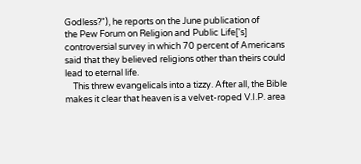Godless?"), he reports on the June publication of
the Pew Forum on Religion and Public Life['s] controversial survey in which 70 percent of Americans said that they believed religions other than theirs could lead to eternal life.
    This threw evangelicals into a tizzy. After all, the Bible makes it clear that heaven is a velvet-roped V.I.P. area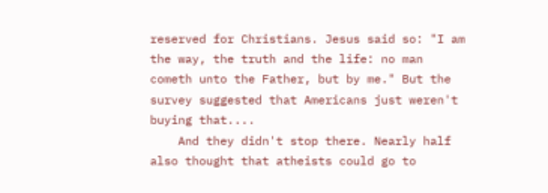reserved for Christians. Jesus said so: "I am the way, the truth and the life: no man cometh unto the Father, but by me." But the survey suggested that Americans just weren't buying that....
    And they didn't stop there. Nearly half also thought that atheists could go to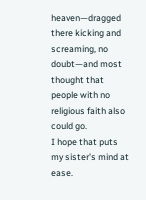heaven—dragged there kicking and screaming, no doubt—and most thought that people with no religious faith also could go.
I hope that puts my sister's mind at ease.